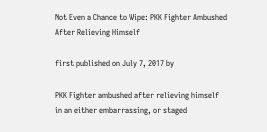Not Even a Chance to Wipe: PKK Fighter Ambushed After Relieving Himself

first published on July 7, 2017 by

PKK Fighter ambushed after relieving himself in an either embarrassing, or staged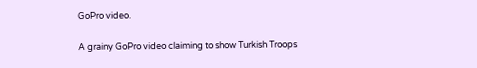GoPro video.

A grainy GoPro video claiming to show Turkish Troops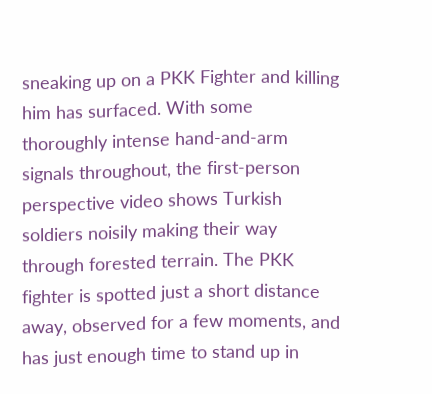sneaking up on a PKK Fighter and killing him has surfaced. With some thoroughly intense hand-and-arm signals throughout, the first-person perspective video shows Turkish soldiers noisily making their way through forested terrain. The PKK fighter is spotted just a short distance away, observed for a few moments, and has just enough time to stand up in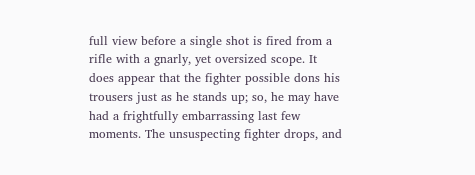full view before a single shot is fired from a rifle with a gnarly, yet oversized scope. It does appear that the fighter possible dons his trousers just as he stands up; so, he may have had a frightfully embarrassing last few moments. The unsuspecting fighter drops, and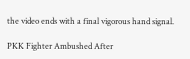the video ends with a final vigorous hand signal.

PKK Fighter Ambushed After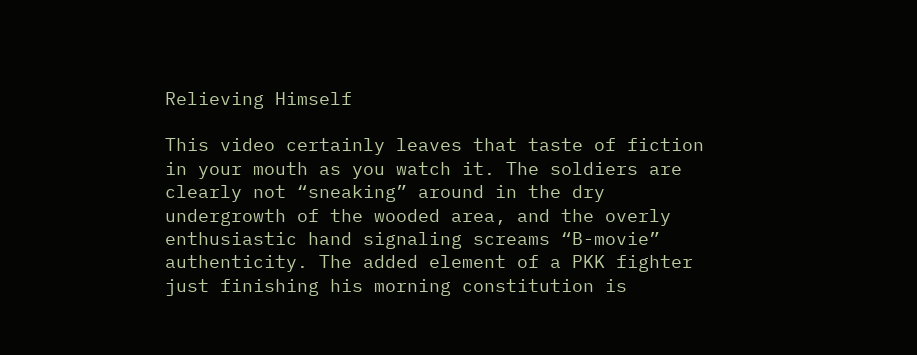Relieving Himself

This video certainly leaves that taste of fiction in your mouth as you watch it. The soldiers are clearly not “sneaking” around in the dry undergrowth of the wooded area, and the overly enthusiastic hand signaling screams “B-movie” authenticity. The added element of a PKK fighter just finishing his morning constitution is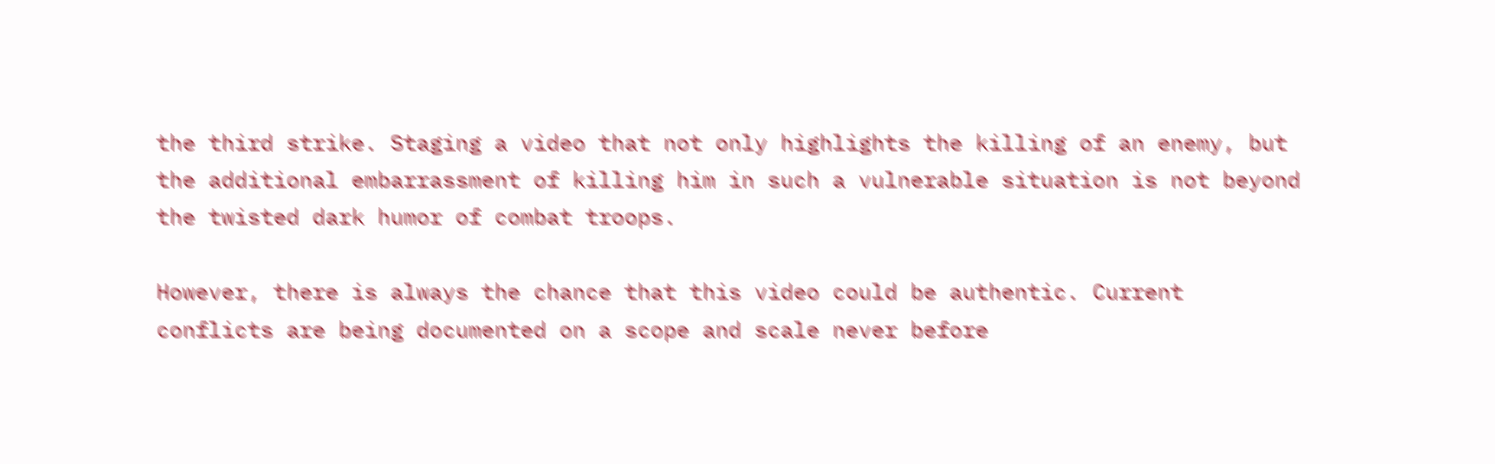the third strike. Staging a video that not only highlights the killing of an enemy, but the additional embarrassment of killing him in such a vulnerable situation is not beyond the twisted dark humor of combat troops.

However, there is always the chance that this video could be authentic. Current conflicts are being documented on a scope and scale never before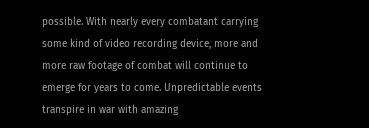possible. With nearly every combatant carrying some kind of video recording device, more and more raw footage of combat will continue to emerge for years to come. Unpredictable events transpire in war with amazing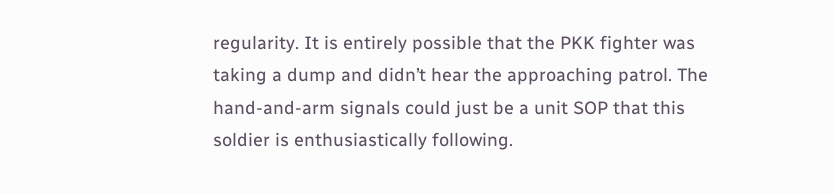regularity. It is entirely possible that the PKK fighter was taking a dump and didn’t hear the approaching patrol. The hand-and-arm signals could just be a unit SOP that this soldier is enthusiastically following.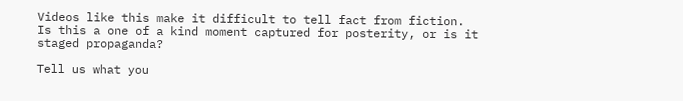Videos like this make it difficult to tell fact from fiction. Is this a one of a kind moment captured for posterity, or is it staged propaganda?

Tell us what you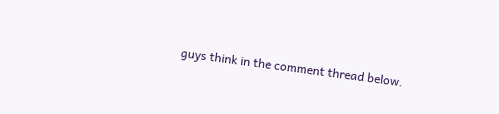guys think in the comment thread below.